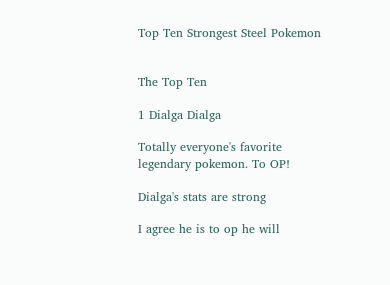Top Ten Strongest Steel Pokemon


The Top Ten

1 Dialga Dialga

Totally everyone's favorite legendary pokemon. To OP!

Dialga's stats are strong

I agree he is to op he will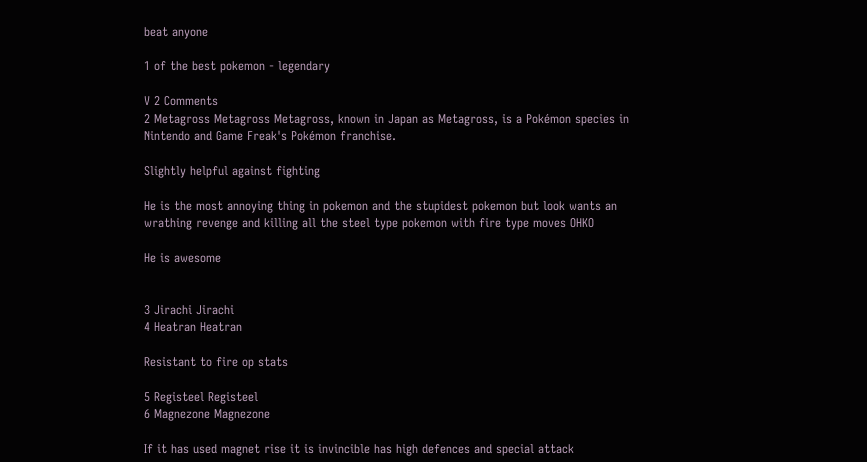beat anyone

1 of the best pokemon - legendary

V 2 Comments
2 Metagross Metagross Metagross, known in Japan as Metagross, is a Pokémon species in Nintendo and Game Freak's Pokémon franchise.

Slightly helpful against fighting

He is the most annoying thing in pokemon and the stupidest pokemon but look wants an wrathing revenge and killing all the steel type pokemon with fire type moves OHKO

He is awesome


3 Jirachi Jirachi
4 Heatran Heatran

Resistant to fire op stats

5 Registeel Registeel
6 Magnezone Magnezone

If it has used magnet rise it is invincible has high defences and special attack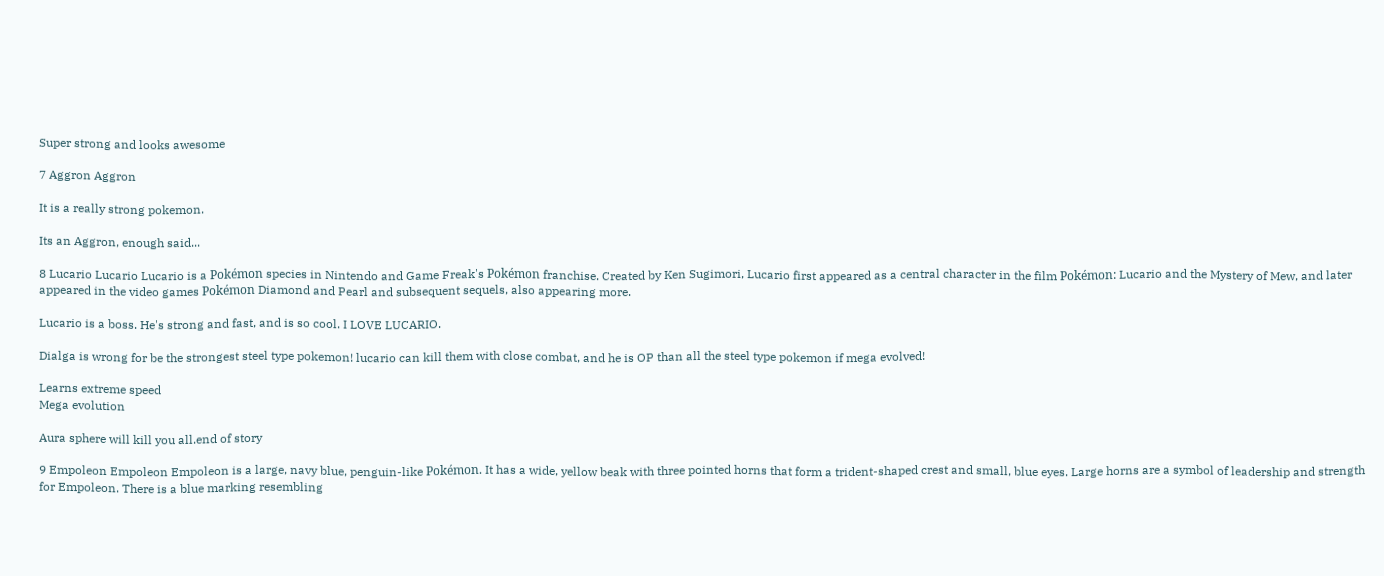Super strong and looks awesome

7 Aggron Aggron

It is a really strong pokemon.

Its an Aggron, enough said...

8 Lucario Lucario Lucario is a Pokémon species in Nintendo and Game Freak's Pokémon franchise. Created by Ken Sugimori, Lucario first appeared as a central character in the film Pokémon: Lucario and the Mystery of Mew, and later appeared in the video games Pokémon Diamond and Pearl and subsequent sequels, also appearing more.

Lucario is a boss. He's strong and fast, and is so cool. I LOVE LUCARIO.

Dialga is wrong for be the strongest steel type pokemon! lucario can kill them with close combat, and he is OP than all the steel type pokemon if mega evolved!

Learns extreme speed
Mega evolution

Aura sphere will kill you all.end of story

9 Empoleon Empoleon Empoleon is a large, navy blue, penguin-like Pokémon. It has a wide, yellow beak with three pointed horns that form a trident-shaped crest and small, blue eyes. Large horns are a symbol of leadership and strength for Empoleon. There is a blue marking resembling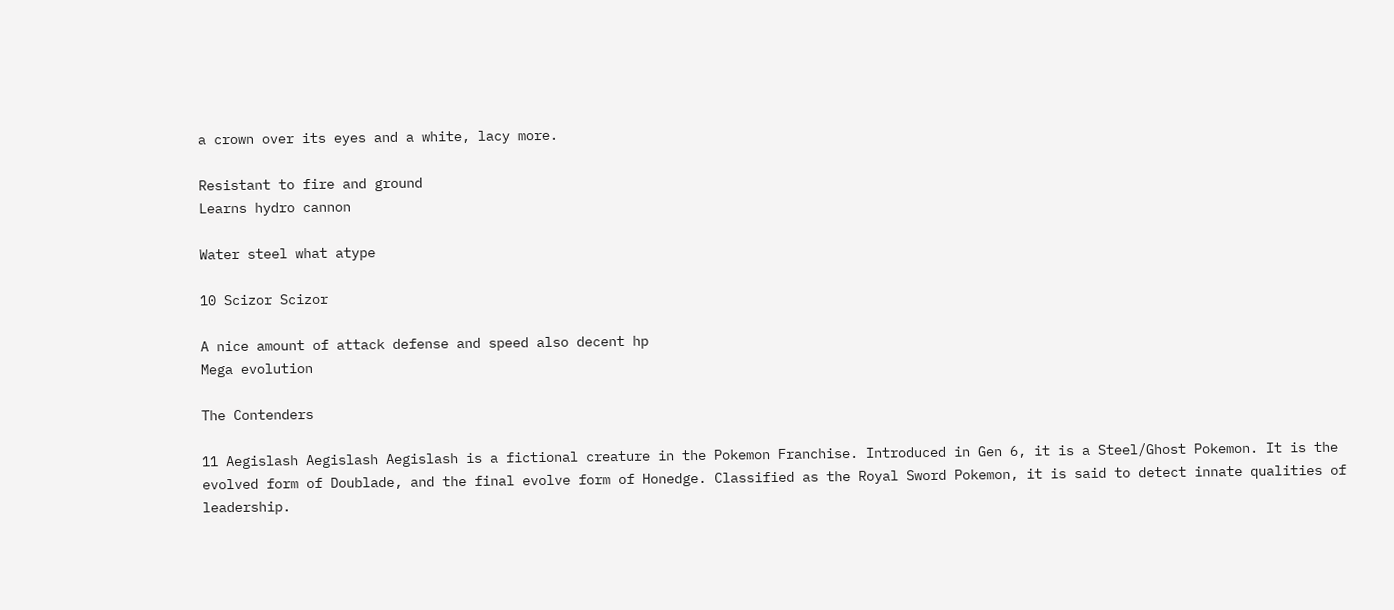a crown over its eyes and a white, lacy more.

Resistant to fire and ground
Learns hydro cannon

Water steel what atype

10 Scizor Scizor

A nice amount of attack defense and speed also decent hp
Mega evolution

The Contenders

11 Aegislash Aegislash Aegislash is a fictional creature in the Pokemon Franchise. Introduced in Gen 6, it is a Steel/Ghost Pokemon. It is the evolved form of Doublade, and the final evolve form of Honedge. Classified as the Royal Sword Pokemon, it is said to detect innate qualities of leadership.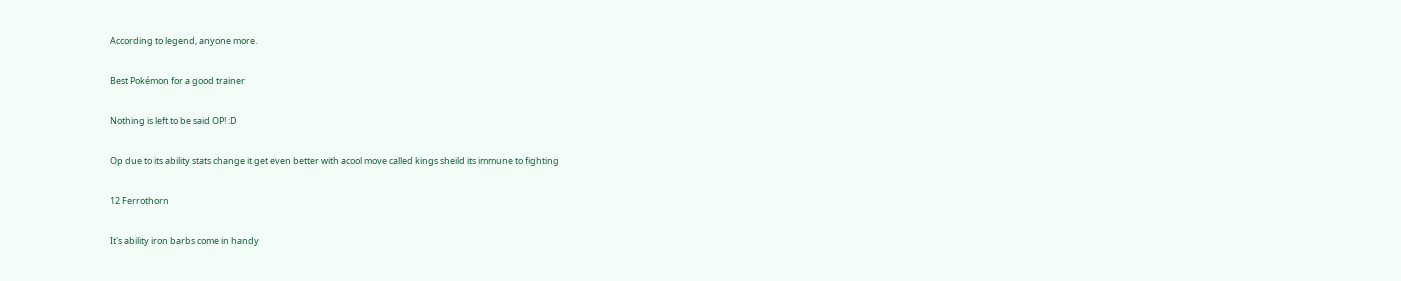According to legend, anyone more.

Best Pokémon for a good trainer

Nothing is left to be said OP! :D

Op due to its ability stats change it get even better with acool move called kings sheild its immune to fighting

12 Ferrothorn

It's ability iron barbs come in handy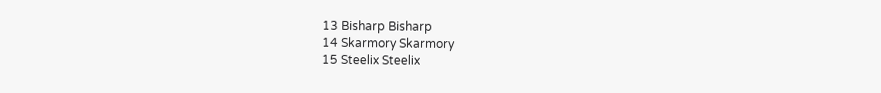13 Bisharp Bisharp
14 Skarmory Skarmory
15 Steelix Steelix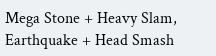Mega Stone + Heavy Slam, Earthquake + Head Smash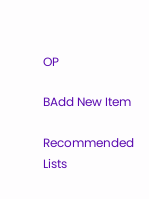OP

BAdd New Item

Recommended Lists